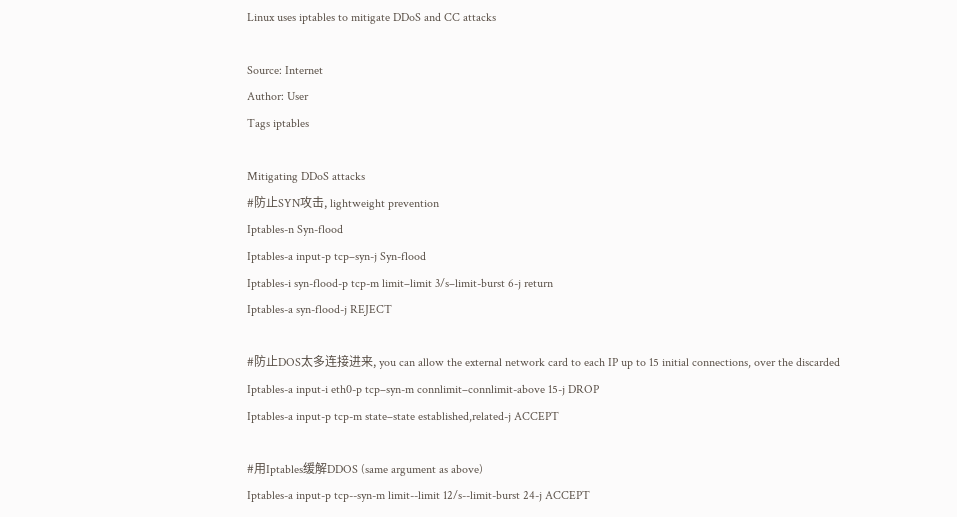Linux uses iptables to mitigate DDoS and CC attacks

Source: Internet
Author: User
Tags iptables

Mitigating DDoS attacks
#防止SYN攻击, lightweight prevention
Iptables-n Syn-flood
Iptables-a input-p tcp–syn-j Syn-flood
Iptables-i syn-flood-p tcp-m limit–limit 3/s–limit-burst 6-j return
Iptables-a syn-flood-j REJECT

#防止DOS太多连接进来, you can allow the external network card to each IP up to 15 initial connections, over the discarded
Iptables-a input-i eth0-p tcp–syn-m connlimit–connlimit-above 15-j DROP
Iptables-a input-p tcp-m state–state established,related-j ACCEPT

#用Iptables缓解DDOS (same argument as above)
Iptables-a input-p tcp--syn-m limit--limit 12/s--limit-burst 24-j ACCEPT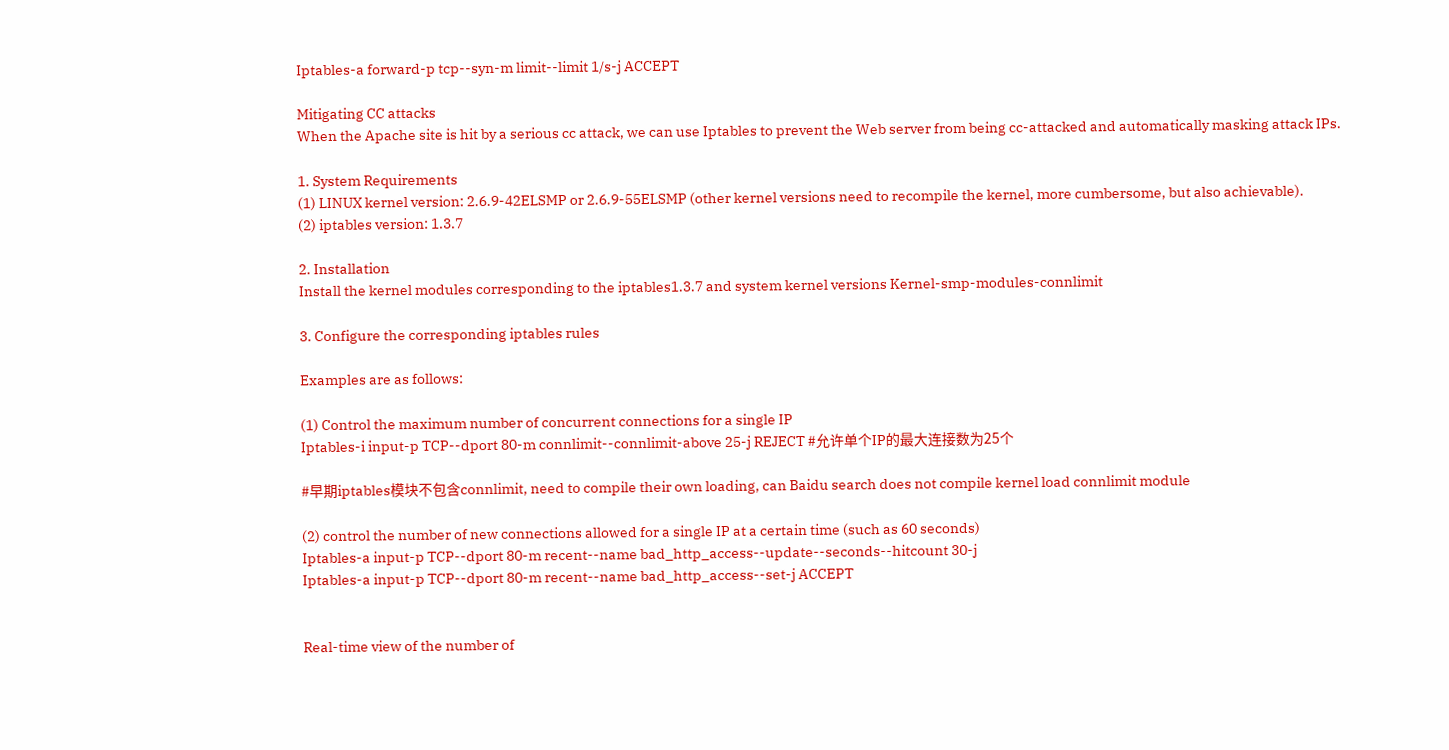Iptables-a forward-p tcp--syn-m limit--limit 1/s-j ACCEPT

Mitigating CC attacks
When the Apache site is hit by a serious cc attack, we can use Iptables to prevent the Web server from being cc-attacked and automatically masking attack IPs.

1. System Requirements
(1) LINUX kernel version: 2.6.9-42ELSMP or 2.6.9-55ELSMP (other kernel versions need to recompile the kernel, more cumbersome, but also achievable).
(2) iptables version: 1.3.7

2. Installation
Install the kernel modules corresponding to the iptables1.3.7 and system kernel versions Kernel-smp-modules-connlimit

3. Configure the corresponding iptables rules

Examples are as follows:

(1) Control the maximum number of concurrent connections for a single IP
Iptables-i input-p TCP--dport 80-m connlimit--connlimit-above 25-j REJECT #允许单个IP的最大连接数为25个

#早期iptables模块不包含connlimit, need to compile their own loading, can Baidu search does not compile kernel load connlimit module

(2) control the number of new connections allowed for a single IP at a certain time (such as 60 seconds)
Iptables-a input-p TCP--dport 80-m recent--name bad_http_access--update--seconds--hitcount 30-j
Iptables-a input-p TCP--dport 80-m recent--name bad_http_access--set-j ACCEPT


Real-time view of the number of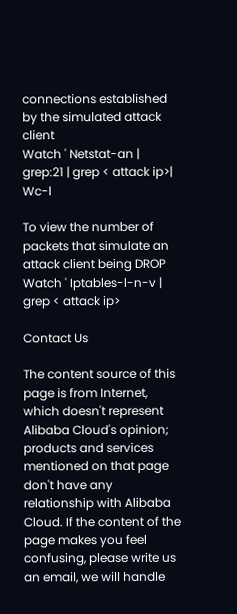connections established by the simulated attack client
Watch ' Netstat-an | grep:21 | grep < attack ip>| Wc-l

To view the number of packets that simulate an attack client being DROP
Watch ' Iptables-l-n-v | grep < attack ip>

Contact Us

The content source of this page is from Internet, which doesn't represent Alibaba Cloud's opinion; products and services mentioned on that page don't have any relationship with Alibaba Cloud. If the content of the page makes you feel confusing, please write us an email, we will handle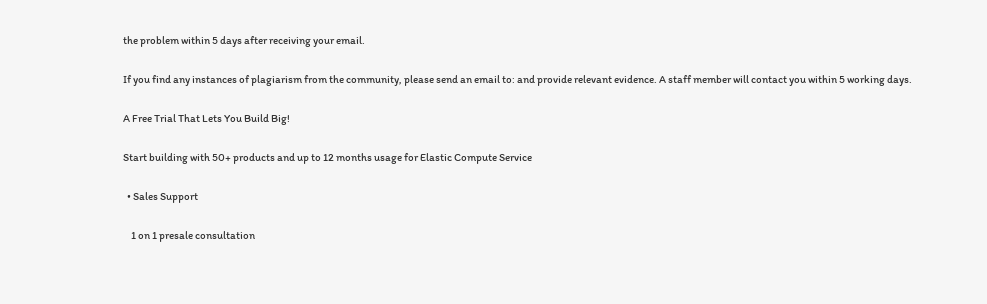the problem within 5 days after receiving your email.

If you find any instances of plagiarism from the community, please send an email to: and provide relevant evidence. A staff member will contact you within 5 working days.

A Free Trial That Lets You Build Big!

Start building with 50+ products and up to 12 months usage for Elastic Compute Service

  • Sales Support

    1 on 1 presale consultation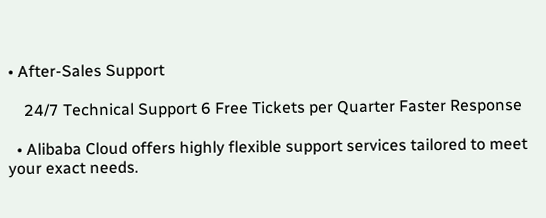• After-Sales Support

    24/7 Technical Support 6 Free Tickets per Quarter Faster Response

  • Alibaba Cloud offers highly flexible support services tailored to meet your exact needs.